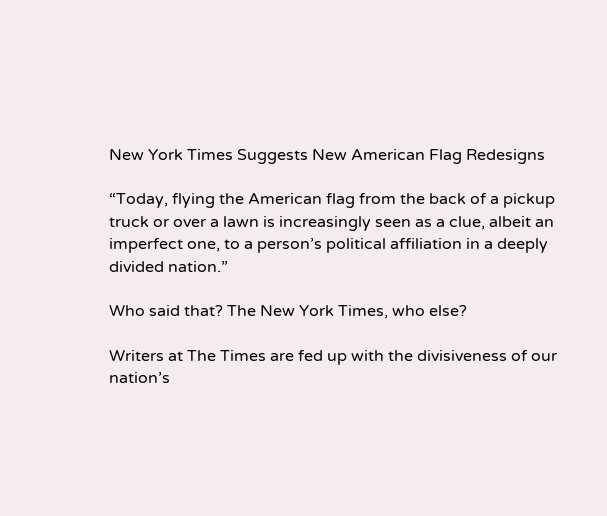New York Times Suggests New American Flag Redesigns

“Today, flying the American flag from the back of a pickup truck or over a lawn is increasingly seen as a clue, albeit an imperfect one, to a person’s political affiliation in a deeply divided nation.”

Who said that? The New York Times, who else?

Writers at The Times are fed up with the divisiveness of our nation’s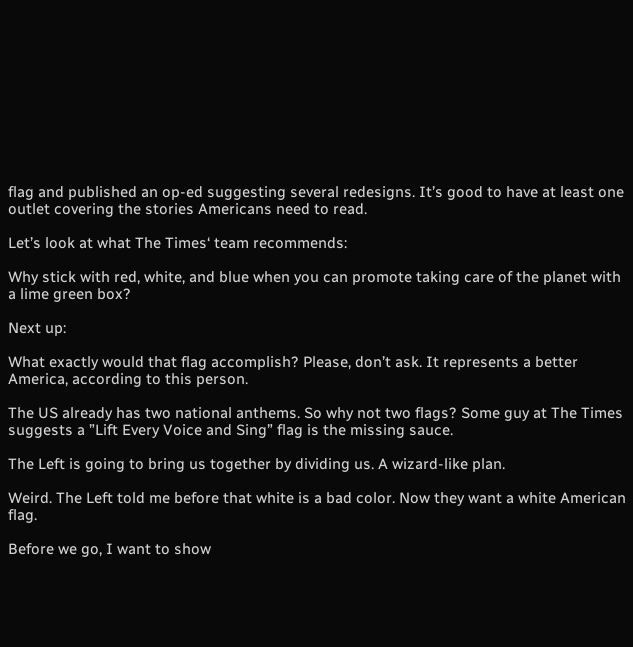flag and published an op-ed suggesting several redesigns. It’s good to have at least one outlet covering the stories Americans need to read.

Let’s look at what The Times‘ team recommends:

Why stick with red, white, and blue when you can promote taking care of the planet with a lime green box?

Next up:

What exactly would that flag accomplish? Please, don’t ask. It represents a better America, according to this person.

The US already has two national anthems. So why not two flags? Some guy at The Times suggests a ”Lift Every Voice and Sing” flag is the missing sauce.

The Left is going to bring us together by dividing us. A wizard-like plan.

Weird. The Left told me before that white is a bad color. Now they want a white American flag.

Before we go, I want to show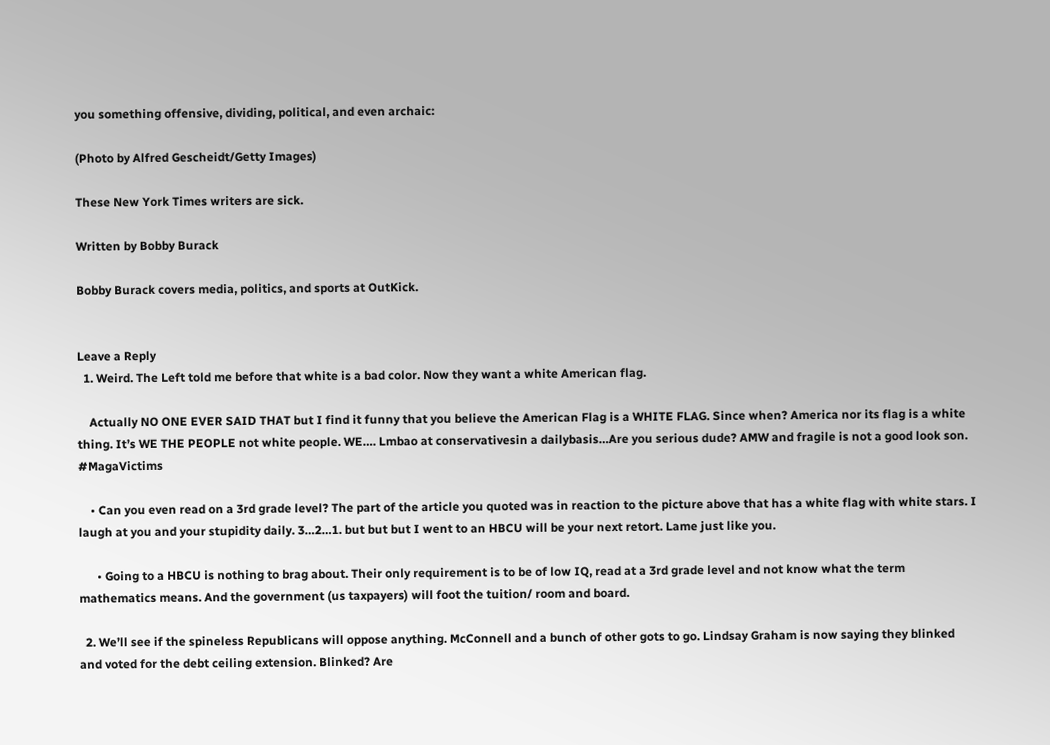you something offensive, dividing, political, and even archaic:

(Photo by Alfred Gescheidt/Getty Images)

These New York Times writers are sick.

Written by Bobby Burack

Bobby Burack covers media, politics, and sports at OutKick.


Leave a Reply
  1. Weird. The Left told me before that white is a bad color. Now they want a white American flag.

    Actually NO ONE EVER SAID THAT but I find it funny that you believe the American Flag is a WHITE FLAG. Since when? America nor its flag is a white thing. It’s WE THE PEOPLE not white people. WE…. Lmbao at conservativesin a dailybasis…Are you serious dude? AMW and fragile is not a good look son. #MagaVictims

    • Can you even read on a 3rd grade level? The part of the article you quoted was in reaction to the picture above that has a white flag with white stars. I laugh at you and your stupidity daily. 3…2…1. but but but I went to an HBCU will be your next retort. Lame just like you.

      • Going to a HBCU is nothing to brag about. Their only requirement is to be of low IQ, read at a 3rd grade level and not know what the term mathematics means. And the government (us taxpayers) will foot the tuition/ room and board.

  2. We’ll see if the spineless Republicans will oppose anything. McConnell and a bunch of other gots to go. Lindsay Graham is now saying they blinked and voted for the debt ceiling extension. Blinked? Are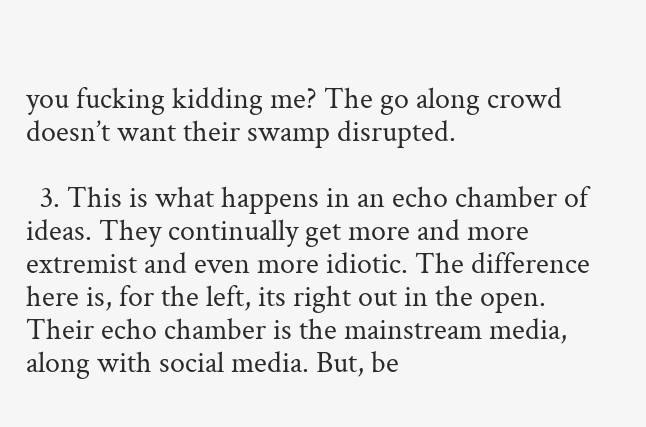you fucking kidding me? The go along crowd doesn’t want their swamp disrupted.

  3. This is what happens in an echo chamber of ideas. They continually get more and more extremist and even more idiotic. The difference here is, for the left, its right out in the open. Their echo chamber is the mainstream media, along with social media. But, be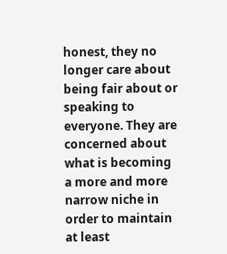honest, they no longer care about being fair about or speaking to everyone. They are concerned about what is becoming a more and more narrow niche in order to maintain at least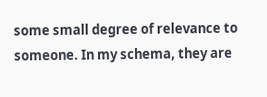some small degree of relevance to someone. In my schema, they are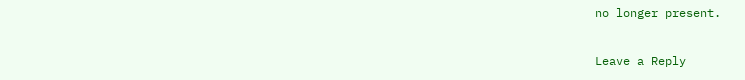no longer present.

Leave a Reply